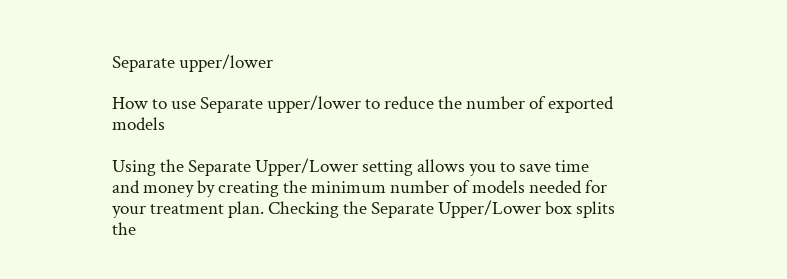Separate upper/lower

How to use Separate upper/lower to reduce the number of exported models

Using the Separate Upper/Lower setting allows you to save time and money by creating the minimum number of models needed for your treatment plan. Checking the Separate Upper/Lower box splits the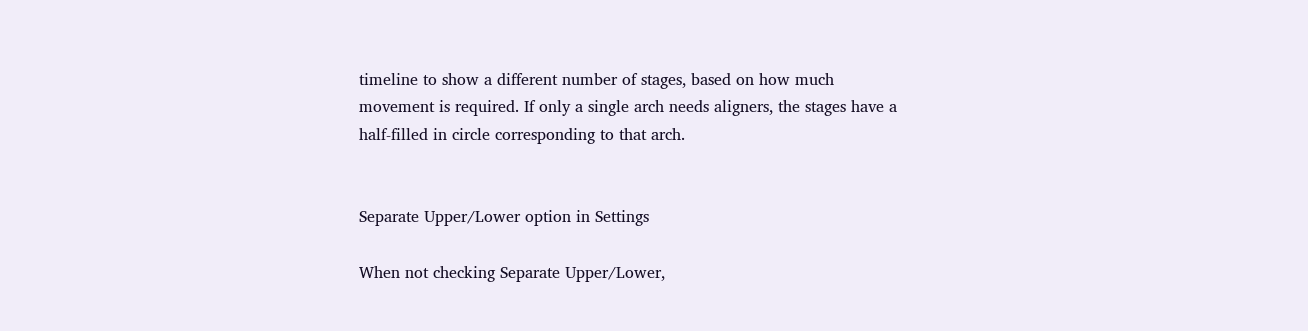timeline to show a different number of stages, based on how much movement is required. If only a single arch needs aligners, the stages have a half-filled in circle corresponding to that arch.


Separate Upper/Lower option in Settings

When not checking Separate Upper/Lower,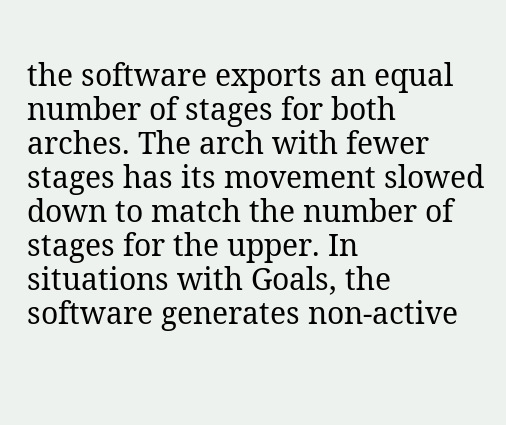the software exports an equal number of stages for both arches. The arch with fewer stages has its movement slowed down to match the number of stages for the upper. In situations with Goals, the software generates non-active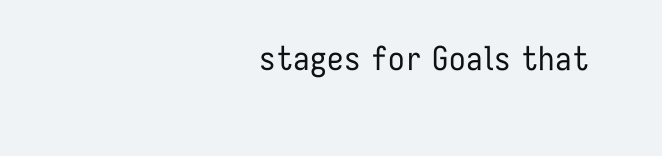stages for Goals that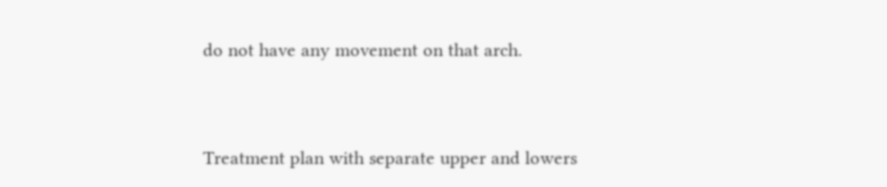do not have any movement on that arch.


Treatment plan with separate upper and lowers